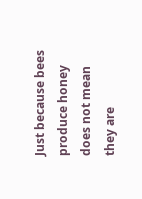Just because bees produce honey does not mean they are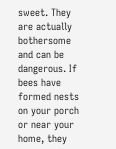sweet. They are actually bothersome and can be dangerous. If bees have formed nests on your porch or near your home, they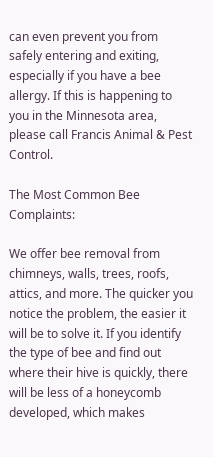can even prevent you from safely entering and exiting, especially if you have a bee allergy. If this is happening to you in the Minnesota area, please call Francis Animal & Pest Control.

The Most Common Bee Complaints:

We offer bee removal from chimneys, walls, trees, roofs, attics, and more. The quicker you notice the problem, the easier it will be to solve it. If you identify the type of bee and find out where their hive is quickly, there will be less of a honeycomb developed, which makes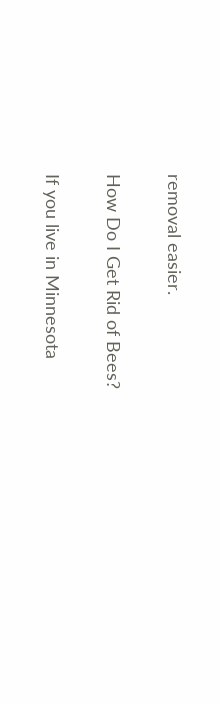removal easier.

How Do I Get Rid of Bees?

If you live in Minnesota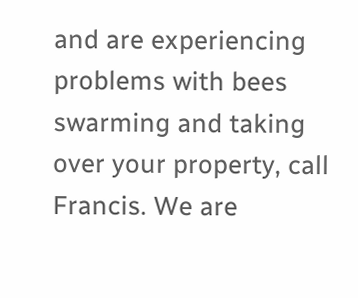and are experiencing problems with bees swarming and taking over your property, call Francis. We are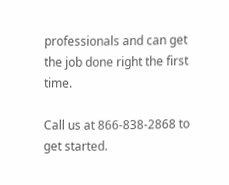professionals and can get the job done right the first time.

Call us at 866-838-2868 to get started.